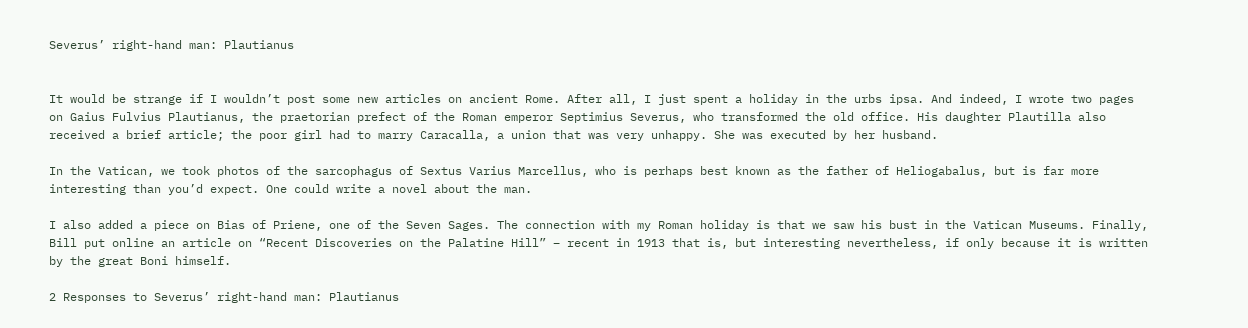Severus’ right-hand man: Plautianus


It would be strange if I wouldn’t post some new articles on ancient Rome. After all, I just spent a holiday in the urbs ipsa. And indeed, I wrote two pages on Gaius Fulvius Plautianus, the praetorian prefect of the Roman emperor Septimius Severus, who transformed the old office. His daughter Plautilla also received a brief article; the poor girl had to marry Caracalla, a union that was very unhappy. She was executed by her husband.

In the Vatican, we took photos of the sarcophagus of Sextus Varius Marcellus, who is perhaps best known as the father of Heliogabalus, but is far more interesting than you’d expect. One could write a novel about the man.

I also added a piece on Bias of Priene, one of the Seven Sages. The connection with my Roman holiday is that we saw his bust in the Vatican Museums. Finally, Bill put online an article on “Recent Discoveries on the Palatine Hill” – recent in 1913 that is, but interesting nevertheless, if only because it is written by the great Boni himself.

2 Responses to Severus’ right-hand man: Plautianus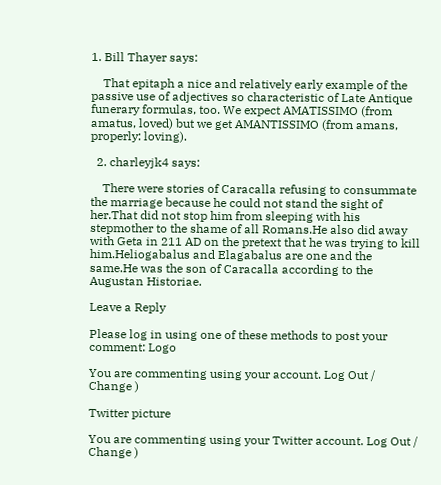1. Bill Thayer says:

    That epitaph a nice and relatively early example of the passive use of adjectives so characteristic of Late Antique funerary formulas, too. We expect AMATISSIMO (from amatus, loved) but we get AMANTISSIMO (from amans, properly: loving).

  2. charleyjk4 says:

    There were stories of Caracalla refusing to consummate the marriage because he could not stand the sight of her.That did not stop him from sleeping with his stepmother to the shame of all Romans.He also did away with Geta in 211 AD on the pretext that he was trying to kill him.Heliogabalus and Elagabalus are one and the same.He was the son of Caracalla according to the Augustan Historiae.

Leave a Reply

Please log in using one of these methods to post your comment: Logo

You are commenting using your account. Log Out /  Change )

Twitter picture

You are commenting using your Twitter account. Log Out /  Change )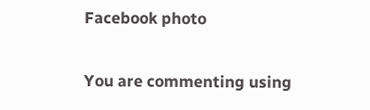Facebook photo

You are commenting using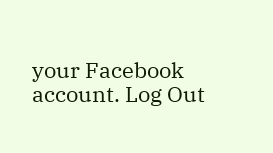your Facebook account. Log Out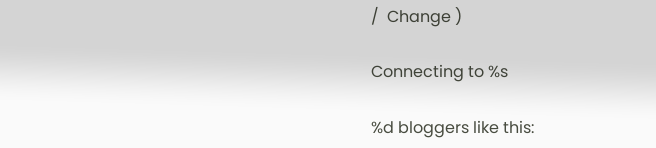/  Change )

Connecting to %s

%d bloggers like this: